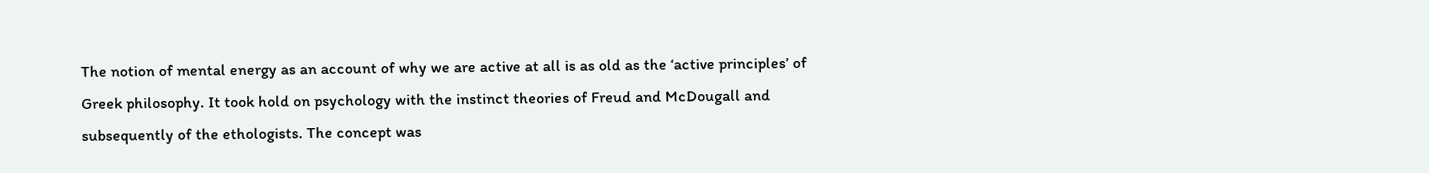The notion of mental energy as an account of why we are active at all is as old as the ‘active principles’ of Greek philosophy. It took hold on psychology with the instinct theories of Freud and McDougall and subsequently of the ethologists. The concept was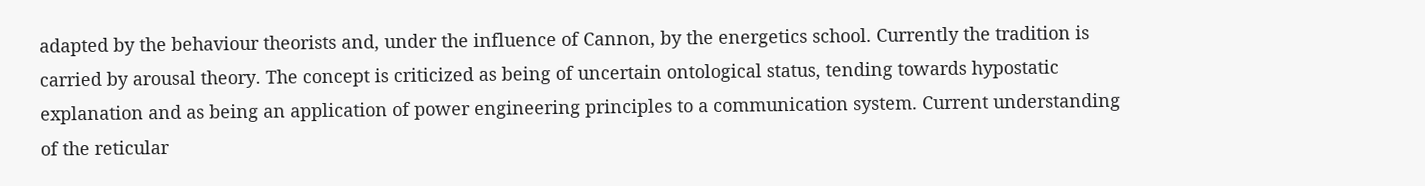adapted by the behaviour theorists and, under the influence of Cannon, by the energetics school. Currently the tradition is carried by arousal theory. The concept is criticized as being of uncertain ontological status, tending towards hypostatic explanation and as being an application of power engineering principles to a communication system. Current understanding of the reticular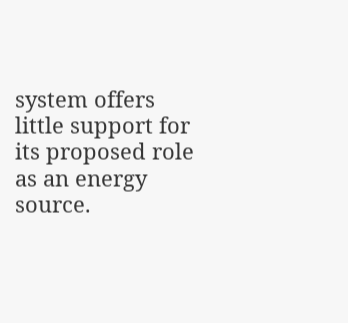system offers little support for its proposed role as an energy source.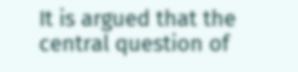It is argued that the central question of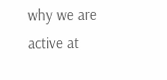why we are active at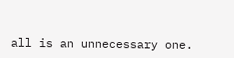all is an unnecessary one.